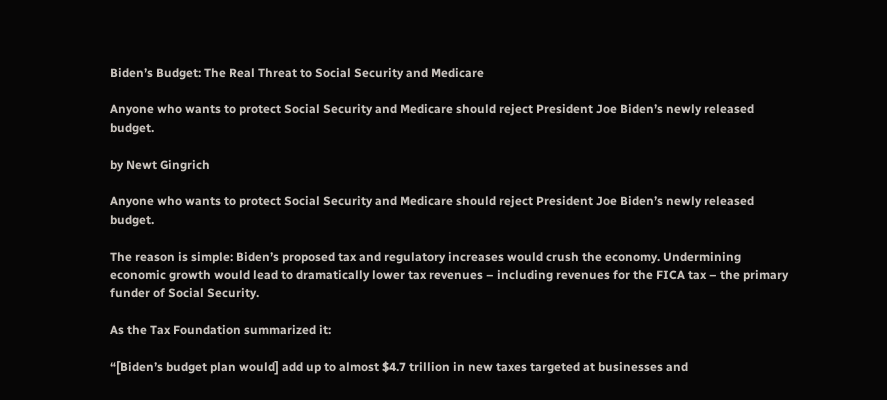Biden’s Budget: The Real Threat to Social Security and Medicare

Anyone who wants to protect Social Security and Medicare should reject President Joe Biden’s newly released budget.

by Newt Gingrich

Anyone who wants to protect Social Security and Medicare should reject President Joe Biden’s newly released budget.

The reason is simple: Biden’s proposed tax and regulatory increases would crush the economy. Undermining economic growth would lead to dramatically lower tax revenues – including revenues for the FICA tax – the primary funder of Social Security.

As the Tax Foundation summarized it:

“[Biden’s budget plan would] add up to almost $4.7 trillion in new taxes targeted at businesses and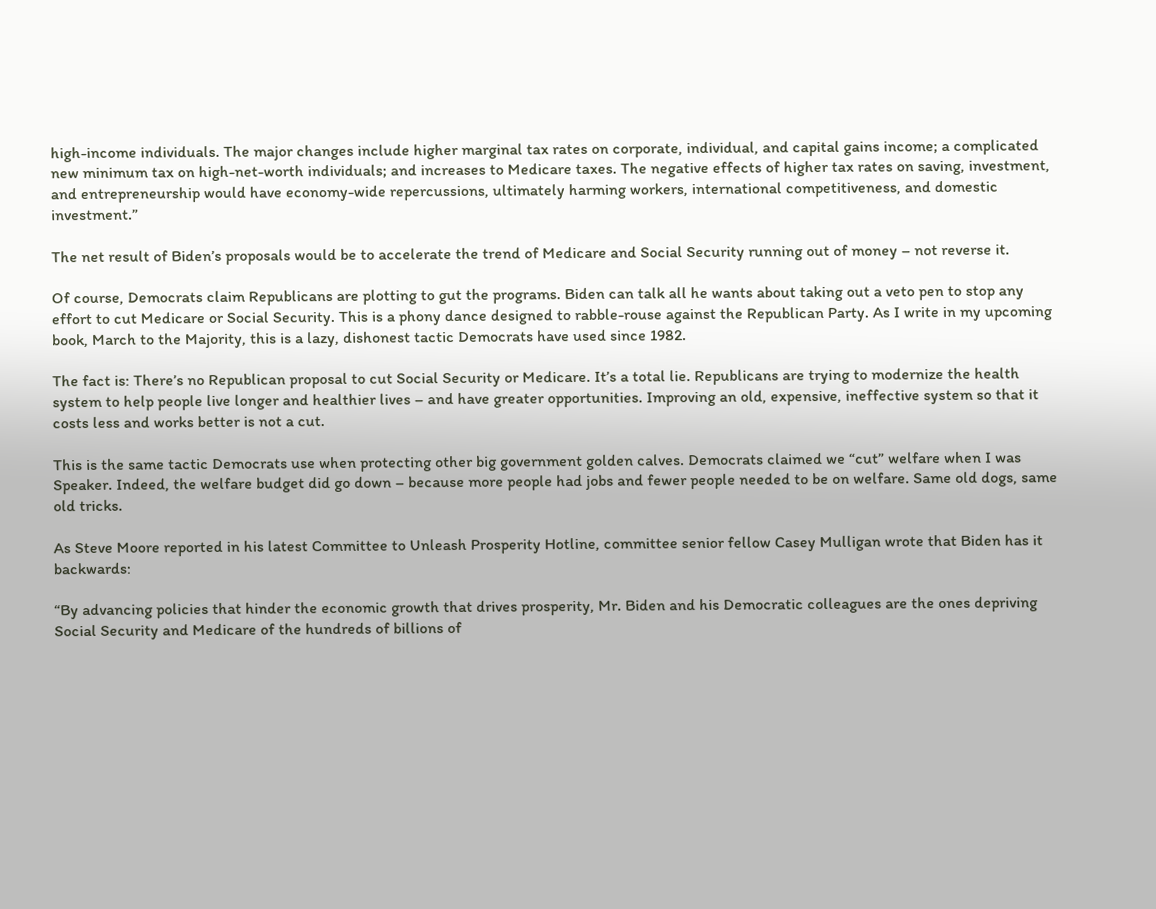high-income individuals. The major changes include higher marginal tax rates on corporate, individual, and capital gains income; a complicated new minimum tax on high-net-worth individuals; and increases to Medicare taxes. The negative effects of higher tax rates on saving, investment, and entrepreneurship would have economy-wide repercussions, ultimately harming workers, international competitiveness, and domestic investment.”

The net result of Biden’s proposals would be to accelerate the trend of Medicare and Social Security running out of money – not reverse it.

Of course, Democrats claim Republicans are plotting to gut the programs. Biden can talk all he wants about taking out a veto pen to stop any effort to cut Medicare or Social Security. This is a phony dance designed to rabble-rouse against the Republican Party. As I write in my upcoming book, March to the Majority, this is a lazy, dishonest tactic Democrats have used since 1982.

The fact is: There’s no Republican proposal to cut Social Security or Medicare. It’s a total lie. Republicans are trying to modernize the health system to help people live longer and healthier lives – and have greater opportunities. Improving an old, expensive, ineffective system so that it costs less and works better is not a cut.

This is the same tactic Democrats use when protecting other big government golden calves. Democrats claimed we “cut” welfare when I was Speaker. Indeed, the welfare budget did go down – because more people had jobs and fewer people needed to be on welfare. Same old dogs, same old tricks.

As Steve Moore reported in his latest Committee to Unleash Prosperity Hotline, committee senior fellow Casey Mulligan wrote that Biden has it backwards:

“By advancing policies that hinder the economic growth that drives prosperity, Mr. Biden and his Democratic colleagues are the ones depriving Social Security and Medicare of the hundreds of billions of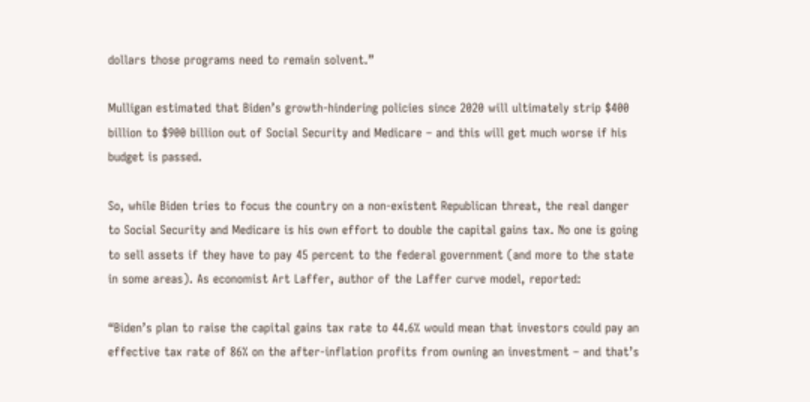dollars those programs need to remain solvent.”

Mulligan estimated that Biden’s growth-hindering policies since 2020 will ultimately strip $400 billion to $900 billion out of Social Security and Medicare – and this will get much worse if his budget is passed.

So, while Biden tries to focus the country on a non-existent Republican threat, the real danger to Social Security and Medicare is his own effort to double the capital gains tax. No one is going to sell assets if they have to pay 45 percent to the federal government (and more to the state in some areas). As economist Art Laffer, author of the Laffer curve model, reported:

“Biden’s plan to raise the capital gains tax rate to 44.6% would mean that investors could pay an effective tax rate of 86% on the after-inflation profits from owning an investment – and that’s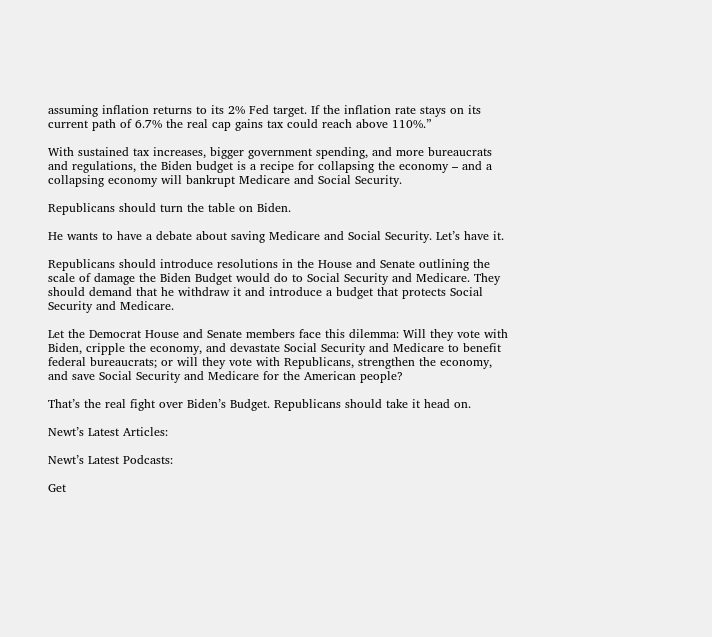assuming inflation returns to its 2% Fed target. If the inflation rate stays on its current path of 6.7% the real cap gains tax could reach above 110%.”

With sustained tax increases, bigger government spending, and more bureaucrats and regulations, the Biden budget is a recipe for collapsing the economy – and a collapsing economy will bankrupt Medicare and Social Security.

Republicans should turn the table on Biden.

He wants to have a debate about saving Medicare and Social Security. Let’s have it.

Republicans should introduce resolutions in the House and Senate outlining the scale of damage the Biden Budget would do to Social Security and Medicare. They should demand that he withdraw it and introduce a budget that protects Social Security and Medicare.

Let the Democrat House and Senate members face this dilemma: Will they vote with Biden, cripple the economy, and devastate Social Security and Medicare to benefit federal bureaucrats; or will they vote with Republicans, strengthen the economy, and save Social Security and Medicare for the American people?

That’s the real fight over Biden’s Budget. Republicans should take it head on.

Newt’s Latest Articles:

Newt’s Latest Podcasts:

Get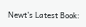Newt’s Latest Book: